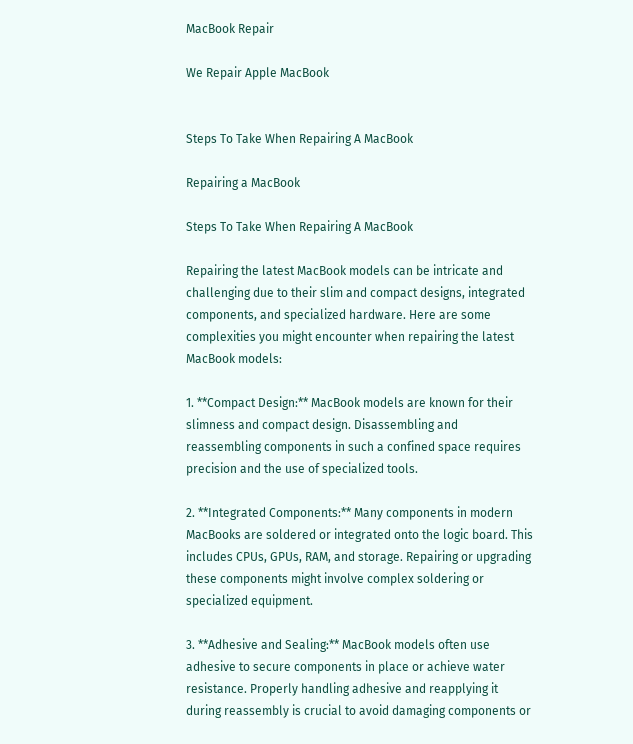MacBook Repair

We Repair Apple MacBook


Steps To Take When Repairing A MacBook

Repairing a MacBook

Steps To Take When Repairing A MacBook

Repairing the latest MacBook models can be intricate and challenging due to their slim and compact designs, integrated components, and specialized hardware. Here are some complexities you might encounter when repairing the latest MacBook models:

1. **Compact Design:** MacBook models are known for their slimness and compact design. Disassembling and reassembling components in such a confined space requires precision and the use of specialized tools.

2. **Integrated Components:** Many components in modern MacBooks are soldered or integrated onto the logic board. This includes CPUs, GPUs, RAM, and storage. Repairing or upgrading these components might involve complex soldering or specialized equipment.

3. **Adhesive and Sealing:** MacBook models often use adhesive to secure components in place or achieve water resistance. Properly handling adhesive and reapplying it during reassembly is crucial to avoid damaging components or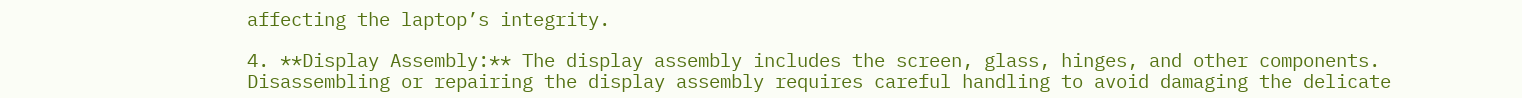affecting the laptop’s integrity.

4. **Display Assembly:** The display assembly includes the screen, glass, hinges, and other components. Disassembling or repairing the display assembly requires careful handling to avoid damaging the delicate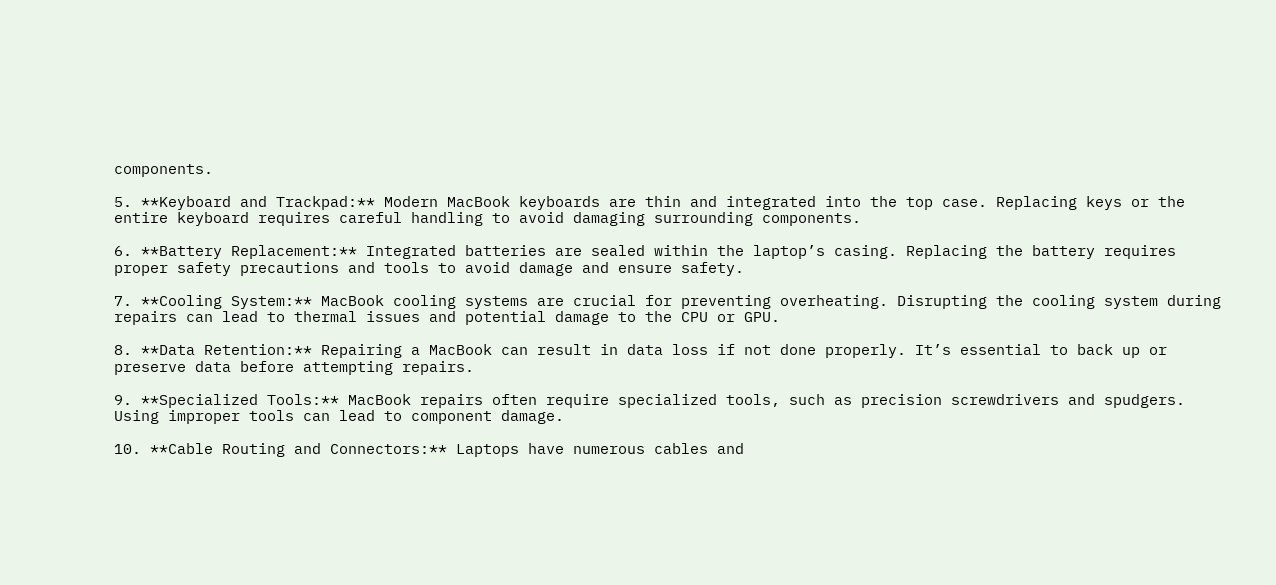components.

5. **Keyboard and Trackpad:** Modern MacBook keyboards are thin and integrated into the top case. Replacing keys or the entire keyboard requires careful handling to avoid damaging surrounding components.

6. **Battery Replacement:** Integrated batteries are sealed within the laptop’s casing. Replacing the battery requires proper safety precautions and tools to avoid damage and ensure safety.

7. **Cooling System:** MacBook cooling systems are crucial for preventing overheating. Disrupting the cooling system during repairs can lead to thermal issues and potential damage to the CPU or GPU.

8. **Data Retention:** Repairing a MacBook can result in data loss if not done properly. It’s essential to back up or preserve data before attempting repairs.

9. **Specialized Tools:** MacBook repairs often require specialized tools, such as precision screwdrivers and spudgers. Using improper tools can lead to component damage.

10. **Cable Routing and Connectors:** Laptops have numerous cables and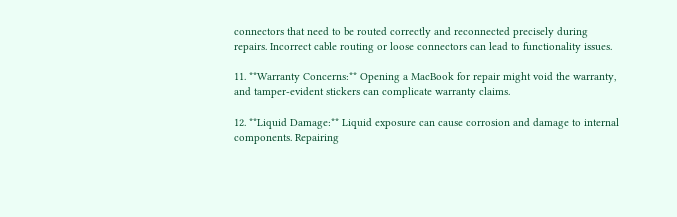connectors that need to be routed correctly and reconnected precisely during repairs. Incorrect cable routing or loose connectors can lead to functionality issues.

11. **Warranty Concerns:** Opening a MacBook for repair might void the warranty, and tamper-evident stickers can complicate warranty claims.

12. **Liquid Damage:** Liquid exposure can cause corrosion and damage to internal components. Repairing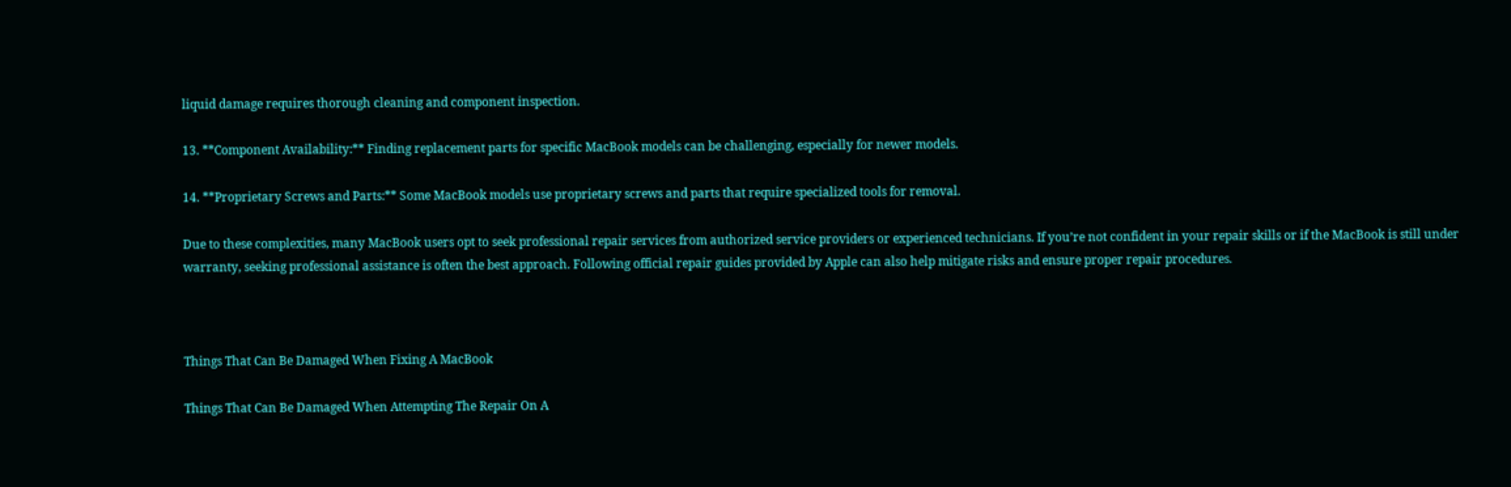liquid damage requires thorough cleaning and component inspection.

13. **Component Availability:** Finding replacement parts for specific MacBook models can be challenging, especially for newer models.

14. **Proprietary Screws and Parts:** Some MacBook models use proprietary screws and parts that require specialized tools for removal.

Due to these complexities, many MacBook users opt to seek professional repair services from authorized service providers or experienced technicians. If you’re not confident in your repair skills or if the MacBook is still under warranty, seeking professional assistance is often the best approach. Following official repair guides provided by Apple can also help mitigate risks and ensure proper repair procedures.



Things That Can Be Damaged When Fixing A MacBook

Things That Can Be Damaged When Attempting The Repair On A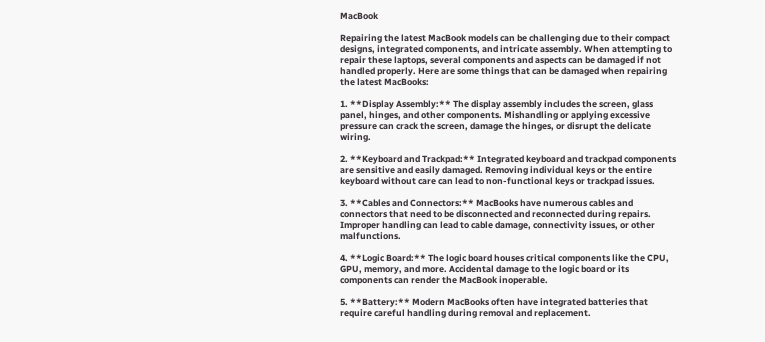MacBook

Repairing the latest MacBook models can be challenging due to their compact designs, integrated components, and intricate assembly. When attempting to repair these laptops, several components and aspects can be damaged if not handled properly. Here are some things that can be damaged when repairing the latest MacBooks:

1. **Display Assembly:** The display assembly includes the screen, glass panel, hinges, and other components. Mishandling or applying excessive pressure can crack the screen, damage the hinges, or disrupt the delicate wiring.

2. **Keyboard and Trackpad:** Integrated keyboard and trackpad components are sensitive and easily damaged. Removing individual keys or the entire keyboard without care can lead to non-functional keys or trackpad issues.

3. **Cables and Connectors:** MacBooks have numerous cables and connectors that need to be disconnected and reconnected during repairs. Improper handling can lead to cable damage, connectivity issues, or other malfunctions.

4. **Logic Board:** The logic board houses critical components like the CPU, GPU, memory, and more. Accidental damage to the logic board or its components can render the MacBook inoperable.

5. **Battery:** Modern MacBooks often have integrated batteries that require careful handling during removal and replacement.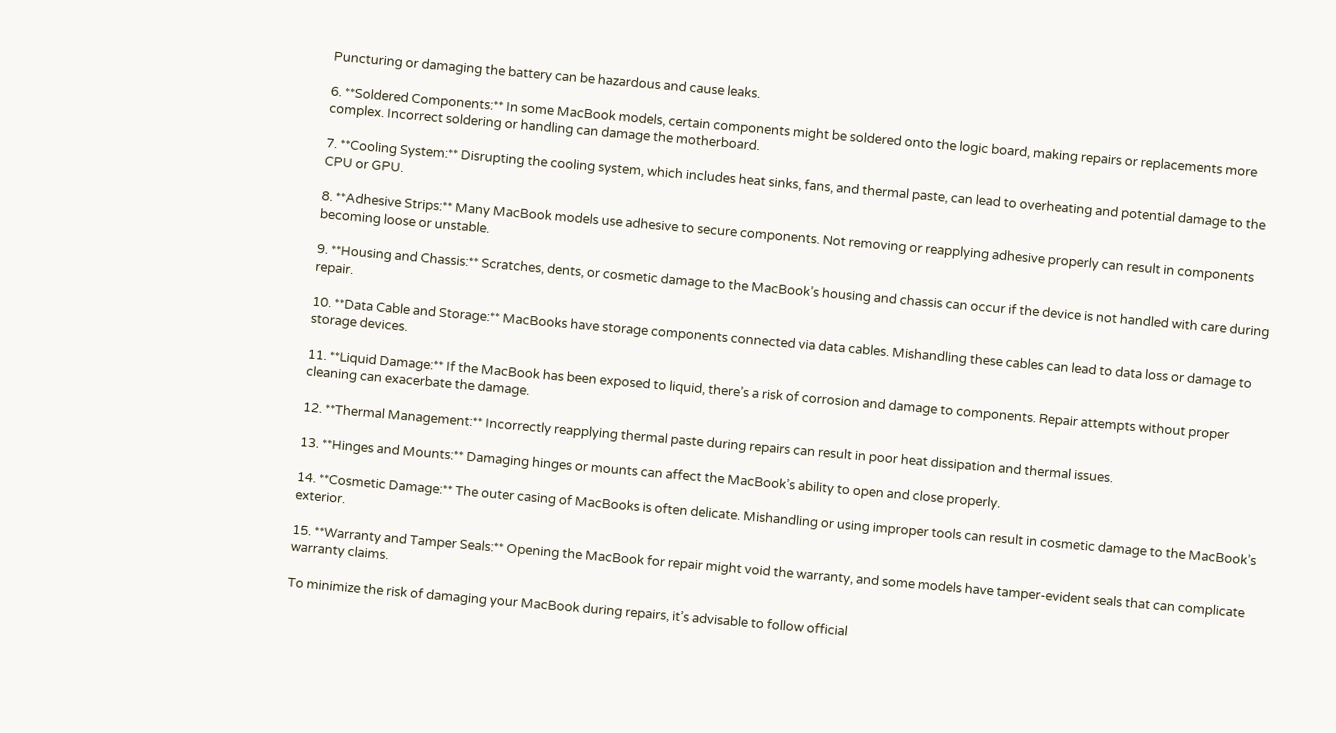Puncturing or damaging the battery can be hazardous and cause leaks.

6. **Soldered Components:** In some MacBook models, certain components might be soldered onto the logic board, making repairs or replacements more complex. Incorrect soldering or handling can damage the motherboard.

7. **Cooling System:** Disrupting the cooling system, which includes heat sinks, fans, and thermal paste, can lead to overheating and potential damage to the CPU or GPU.

8. **Adhesive Strips:** Many MacBook models use adhesive to secure components. Not removing or reapplying adhesive properly can result in components becoming loose or unstable.

9. **Housing and Chassis:** Scratches, dents, or cosmetic damage to the MacBook’s housing and chassis can occur if the device is not handled with care during repair.

10. **Data Cable and Storage:** MacBooks have storage components connected via data cables. Mishandling these cables can lead to data loss or damage to storage devices.

11. **Liquid Damage:** If the MacBook has been exposed to liquid, there’s a risk of corrosion and damage to components. Repair attempts without proper cleaning can exacerbate the damage.

12. **Thermal Management:** Incorrectly reapplying thermal paste during repairs can result in poor heat dissipation and thermal issues.

13. **Hinges and Mounts:** Damaging hinges or mounts can affect the MacBook’s ability to open and close properly.

14. **Cosmetic Damage:** The outer casing of MacBooks is often delicate. Mishandling or using improper tools can result in cosmetic damage to the MacBook’s exterior.

15. **Warranty and Tamper Seals:** Opening the MacBook for repair might void the warranty, and some models have tamper-evident seals that can complicate warranty claims.

To minimize the risk of damaging your MacBook during repairs, it’s advisable to follow official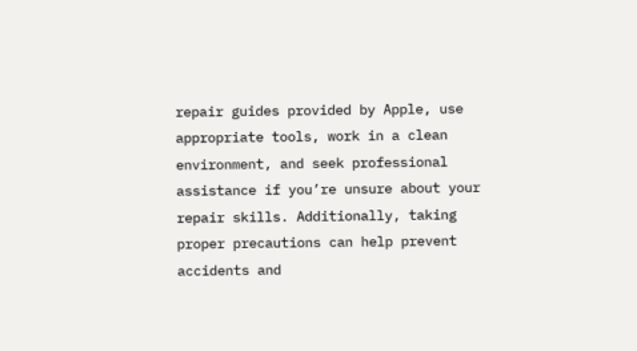repair guides provided by Apple, use appropriate tools, work in a clean environment, and seek professional assistance if you’re unsure about your repair skills. Additionally, taking proper precautions can help prevent accidents and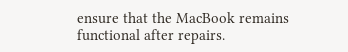ensure that the MacBook remains functional after repairs.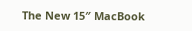The New 15″ MacBook